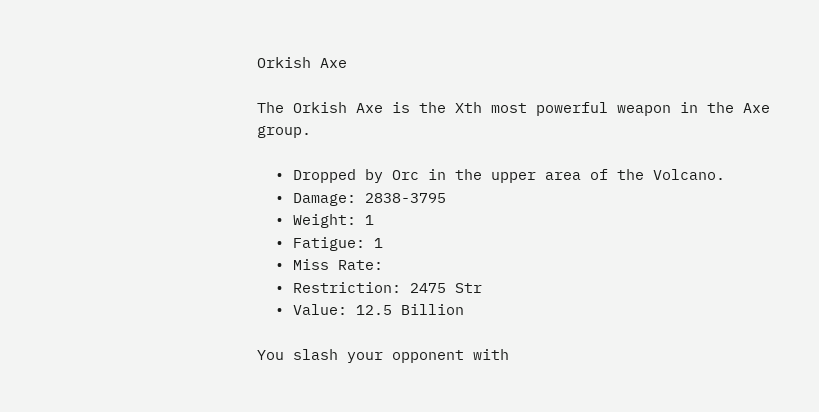Orkish Axe

The Orkish Axe is the Xth most powerful weapon in the Axe group.

  • Dropped by Orc in the upper area of the Volcano.
  • Damage: 2838-3795
  • Weight: 1
  • Fatigue: 1
  • Miss Rate:
  • Restriction: 2475 Str
  • Value: 12.5 Billion

You slash your opponent with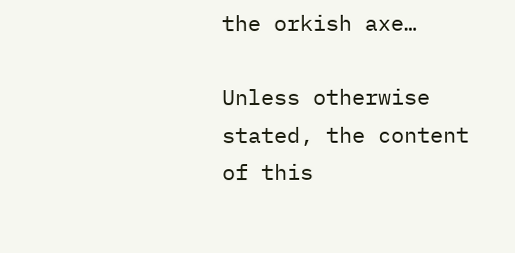the orkish axe…

Unless otherwise stated, the content of this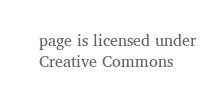page is licensed under Creative Commons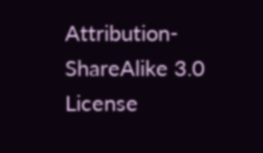Attribution-ShareAlike 3.0 License